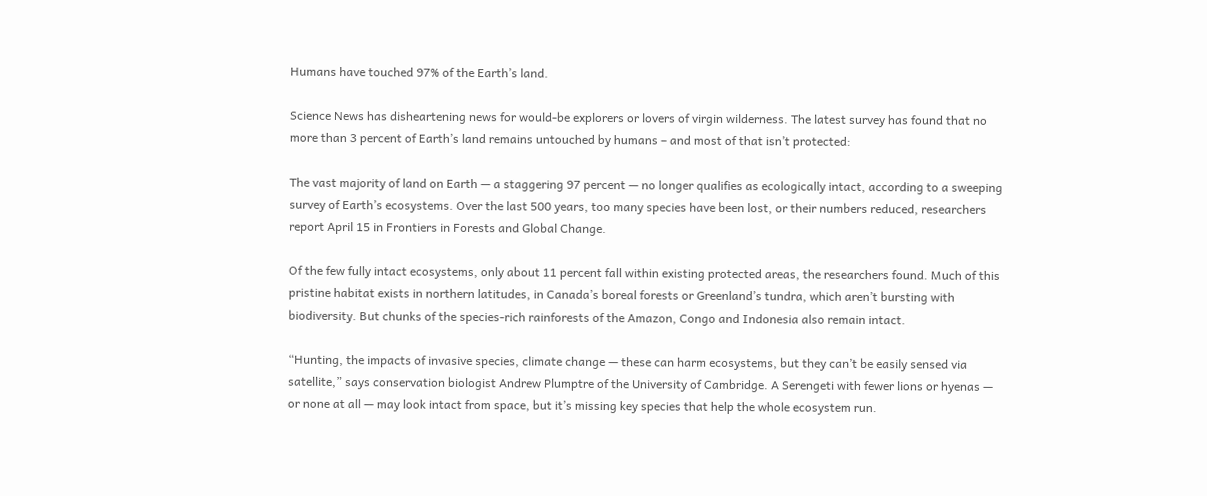Humans have touched 97% of the Earth’s land.

Science News has disheartening news for would-be explorers or lovers of virgin wilderness. The latest survey has found that no more than 3 percent of Earth’s land remains untouched by humans – and most of that isn’t protected:

The vast majority of land on Earth — a staggering 97 percent — no longer qualifies as ecologically intact, according to a sweeping survey of Earth’s ecosystems. Over the last 500 years, too many species have been lost, or their numbers reduced, researchers report April 15 in Frontiers in Forests and Global Change.

Of the few fully intact ecosystems, only about 11 percent fall within existing protected areas, the researchers found. Much of this pristine habitat exists in northern latitudes, in Canada’s boreal forests or Greenland’s tundra, which aren’t bursting with biodiversity. But chunks of the species-rich rainforests of the Amazon, Congo and Indonesia also remain intact.

“Hunting, the impacts of invasive species, climate change — these can harm ecosystems, but they can’t be easily sensed via satellite,” says conservation biologist Andrew Plumptre of the University of Cambridge. A Serengeti with fewer lions or hyenas — or none at all — may look intact from space, but it’s missing key species that help the whole ecosystem run.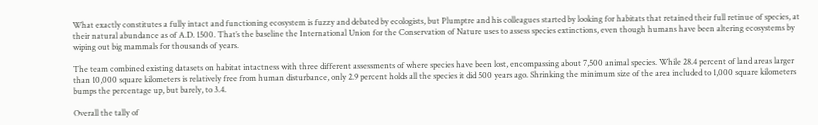What exactly constitutes a fully intact and functioning ecosystem is fuzzy and debated by ecologists, but Plumptre and his colleagues started by looking for habitats that retained their full retinue of species, at their natural abundance as of A.D. 1500. That’s the baseline the International Union for the Conservation of Nature uses to assess species extinctions, even though humans have been altering ecosystems by wiping out big mammals for thousands of years.

The team combined existing datasets on habitat intactness with three different assessments of where species have been lost, encompassing about 7,500 animal species. While 28.4 percent of land areas larger than 10,000 square kilometers is relatively free from human disturbance, only 2.9 percent holds all the species it did 500 years ago. Shrinking the minimum size of the area included to 1,000 square kilometers bumps the percentage up, but barely, to 3.4.

Overall the tally of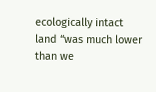ecologically intact land “was much lower than we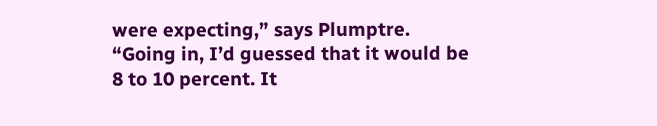were expecting,” says Plumptre. “Going in, I’d guessed that it would be 8 to 10 percent. It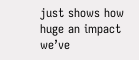just shows how huge an impact we’ve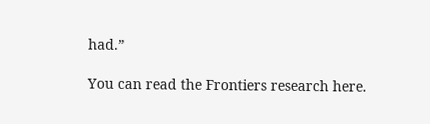had.”

You can read the Frontiers research here.